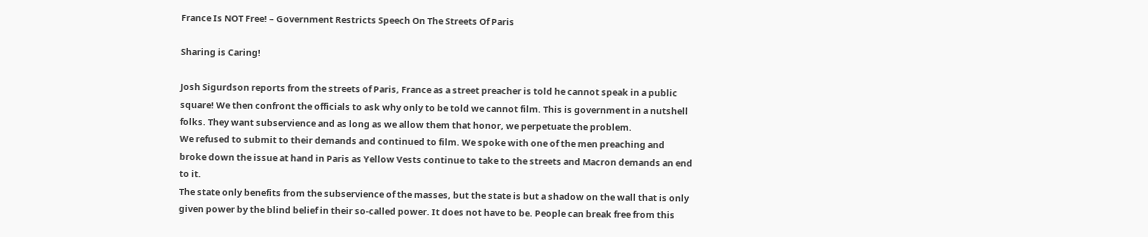France Is NOT Free! – Government Restricts Speech On The Streets Of Paris

Sharing is Caring!

Josh Sigurdson reports from the streets of Paris, France as a street preacher is told he cannot speak in a public square! We then confront the officials to ask why only to be told we cannot film. This is government in a nutshell folks. They want subservience and as long as we allow them that honor, we perpetuate the problem.
We refused to submit to their demands and continued to film. We spoke with one of the men preaching and broke down the issue at hand in Paris as Yellow Vests continue to take to the streets and Macron demands an end to it.
The state only benefits from the subservience of the masses, but the state is but a shadow on the wall that is only given power by the blind belief in their so-called power. It does not have to be. People can break free from this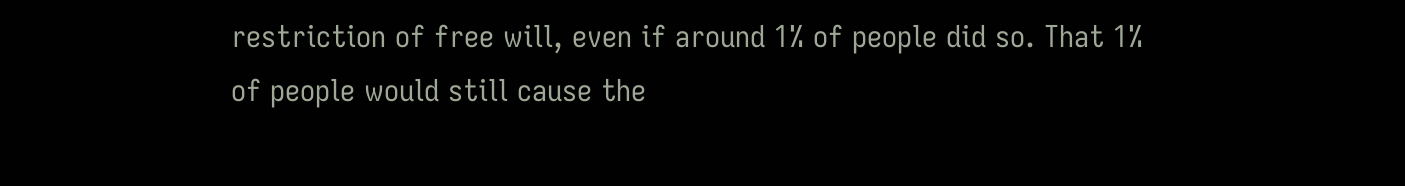restriction of free will, even if around 1% of people did so. That 1% of people would still cause the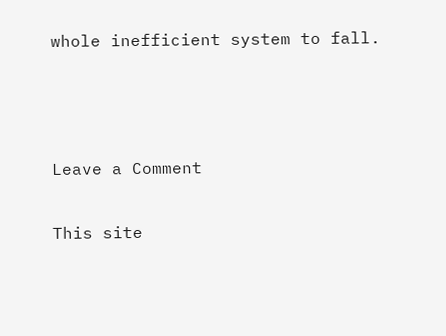whole inefficient system to fall.



Leave a Comment

This site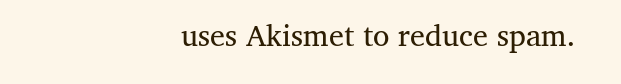uses Akismet to reduce spam.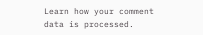Learn how your comment data is processed.